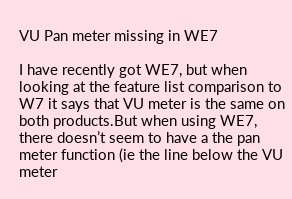VU Pan meter missing in WE7

I have recently got WE7, but when looking at the feature list comparison to W7 it says that VU meter is the same on both products.But when using WE7, there doesn’t seem to have a the pan meter function (ie the line below the VU meter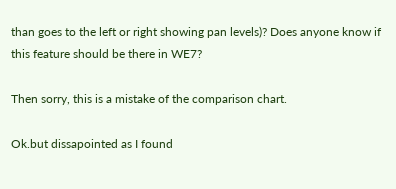than goes to the left or right showing pan levels)? Does anyone know if this feature should be there in WE7?

Then sorry, this is a mistake of the comparison chart.

Ok.but dissapointed as I found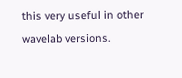this very useful in other wavelab versions.